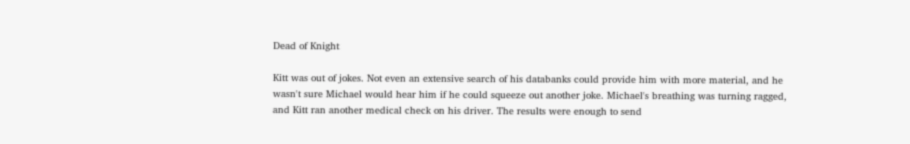Dead of Knight

Kitt was out of jokes. Not even an extensive search of his databanks could provide him with more material, and he wasn't sure Michael would hear him if he could squeeze out another joke. Michael's breathing was turning ragged, and Kitt ran another medical check on his driver. The results were enough to send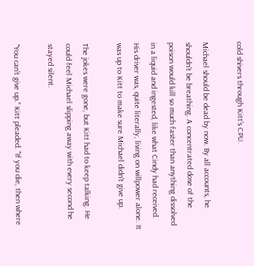cold shivers through Kitt's CPU.

Michael should be dead by now. By all accounts, he shouldn't be breathing. A concentrated dose of the poison would kill so much faster than anything dissolved in a liquid and ingested, like what Cindy had received. His driver was, quite literally, living on willpower alone. It was up to Kitt to make sure Michael didn't give up.

The jokes were gone, but Kitt had to keep talking. He could feel Michael slipping away with every second he stayed silent.

"You can't give up." Kitt pleaded. "If you die, then where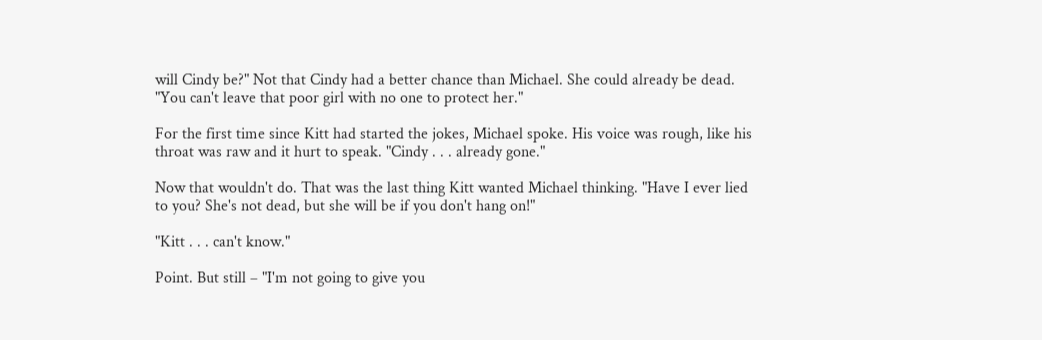will Cindy be?" Not that Cindy had a better chance than Michael. She could already be dead. "You can't leave that poor girl with no one to protect her."

For the first time since Kitt had started the jokes, Michael spoke. His voice was rough, like his throat was raw and it hurt to speak. "Cindy . . . already gone."

Now that wouldn't do. That was the last thing Kitt wanted Michael thinking. "Have I ever lied to you? She's not dead, but she will be if you don't hang on!"

"Kitt . . . can't know."

Point. But still – "I'm not going to give you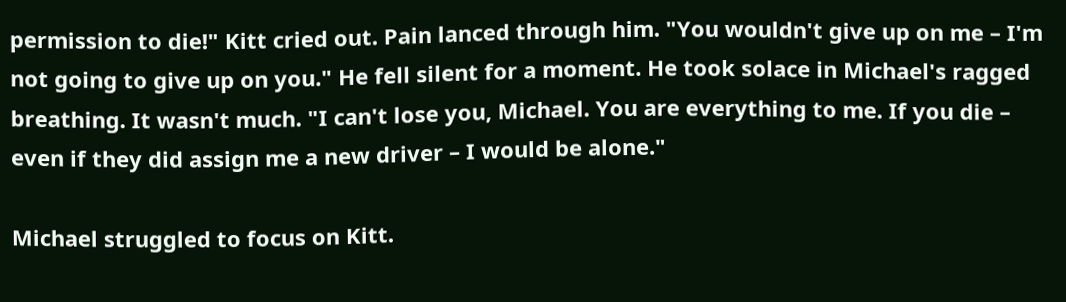permission to die!" Kitt cried out. Pain lanced through him. "You wouldn't give up on me – I'm not going to give up on you." He fell silent for a moment. He took solace in Michael's ragged breathing. It wasn't much. "I can't lose you, Michael. You are everything to me. If you die – even if they did assign me a new driver – I would be alone."

Michael struggled to focus on Kitt.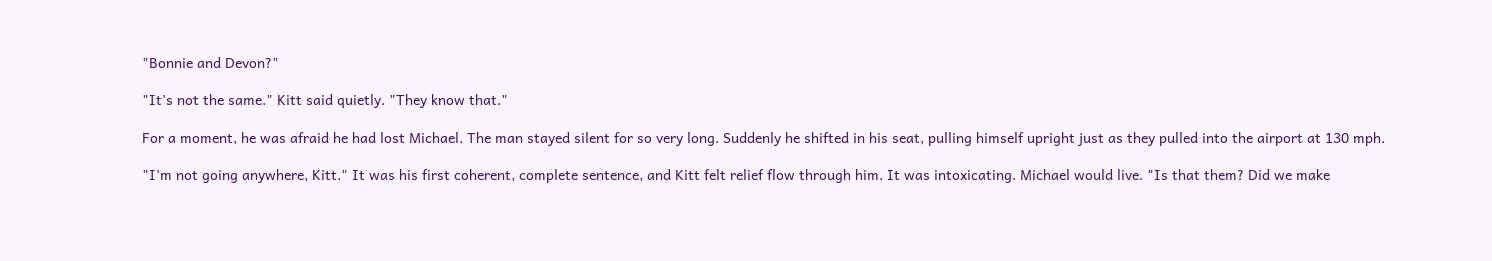"Bonnie and Devon?"

"It's not the same." Kitt said quietly. "They know that."

For a moment, he was afraid he had lost Michael. The man stayed silent for so very long. Suddenly he shifted in his seat, pulling himself upright just as they pulled into the airport at 130 mph.

"I'm not going anywhere, Kitt." It was his first coherent, complete sentence, and Kitt felt relief flow through him. It was intoxicating. Michael would live. "Is that them? Did we make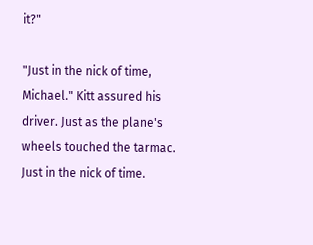it?"

"Just in the nick of time, Michael." Kitt assured his driver. Just as the plane's wheels touched the tarmac. Just in the nick of time.